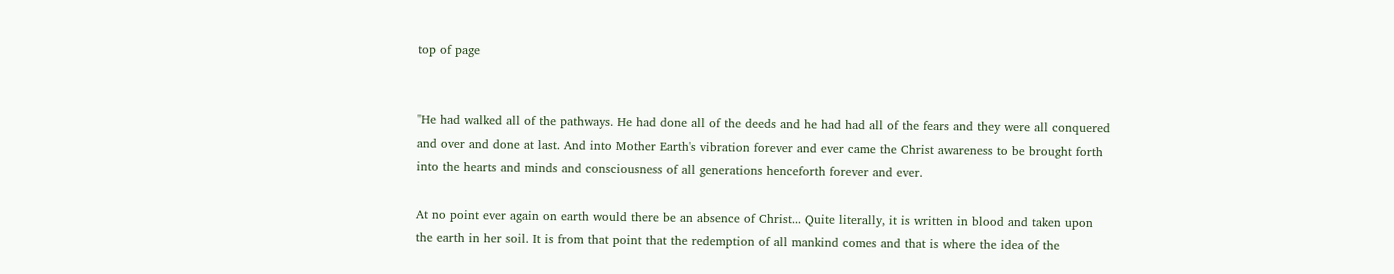top of page


"He had walked all of the pathways. He had done all of the deeds and he had had all of the fears and they were all conquered and over and done at last. And into Mother Earth's vibration forever and ever came the Christ awareness to be brought forth into the hearts and minds and consciousness of all generations henceforth forever and ever.

At no point ever again on earth would there be an absence of Christ... Quite literally, it is written in blood and taken upon the earth in her soil. It is from that point that the redemption of all mankind comes and that is where the idea of the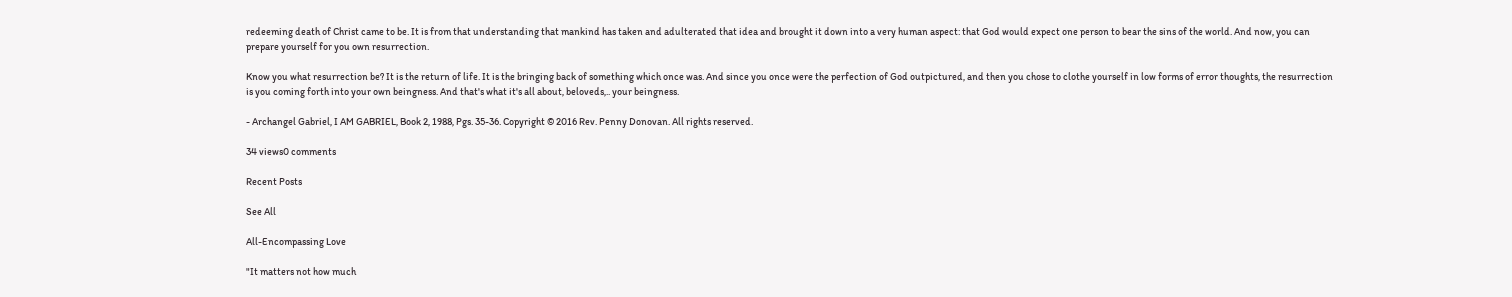redeeming death of Christ came to be. It is from that understanding that mankind has taken and adulterated that idea and brought it down into a very human aspect: that God would expect one person to bear the sins of the world. And now, you can prepare yourself for you own resurrection.

Know you what resurrection be? It is the return of life. It is the bringing back of something which once was. And since you once were the perfection of God outpictured, and then you chose to clothe yourself in low forms of error thoughts, the resurrection is you coming forth into your own beingness. And that's what it's all about, beloveds,.. your beingness.

- Archangel Gabriel, I AM GABRIEL, Book 2, 1988, Pgs. 35-36. Copyright © 2016 Rev. Penny Donovan. All rights reserved.

34 views0 comments

Recent Posts

See All

All-Encompassing Love

"It matters not how much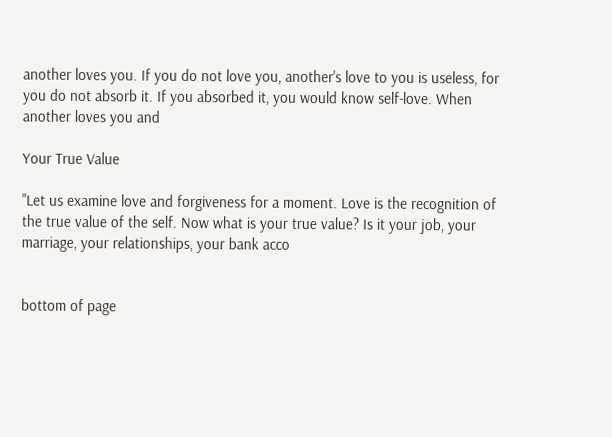another loves you. If you do not love you, another's love to you is useless, for you do not absorb it. If you absorbed it, you would know self-love. When another loves you and

Your True Value

"Let us examine love and forgiveness for a moment. Love is the recognition of the true value of the self. Now what is your true value? Is it your job, your marriage, your relationships, your bank acco


bottom of page